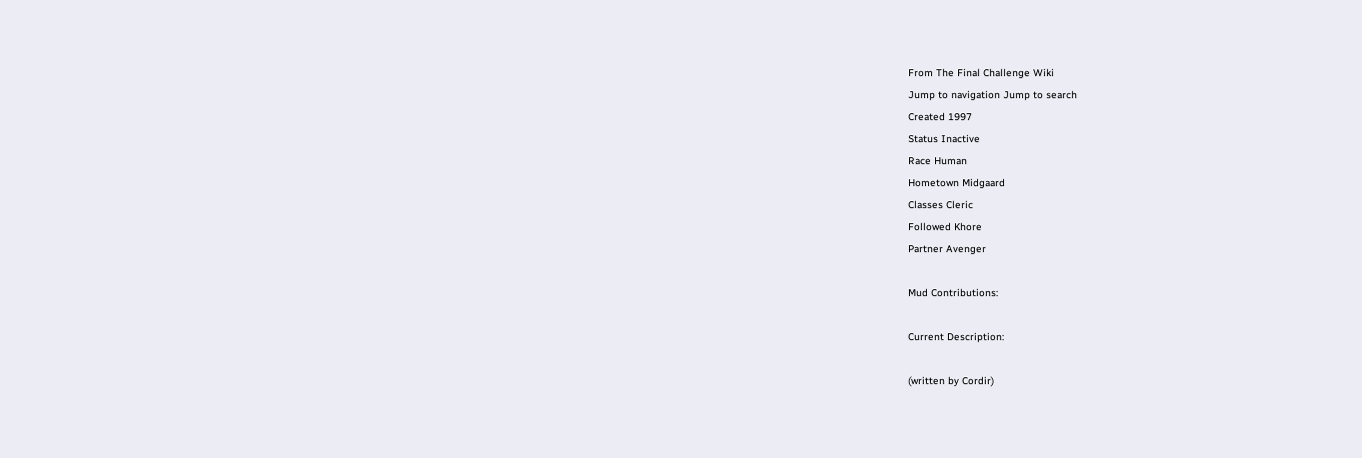From The Final Challenge Wiki
Jump to navigation Jump to search
Created 1997
Status Inactive
Race Human
Hometown Midgaard
Classes Cleric
Followed Khore
Partner Avenger

Mud Contributions:

Current Description:

(written by Cordir)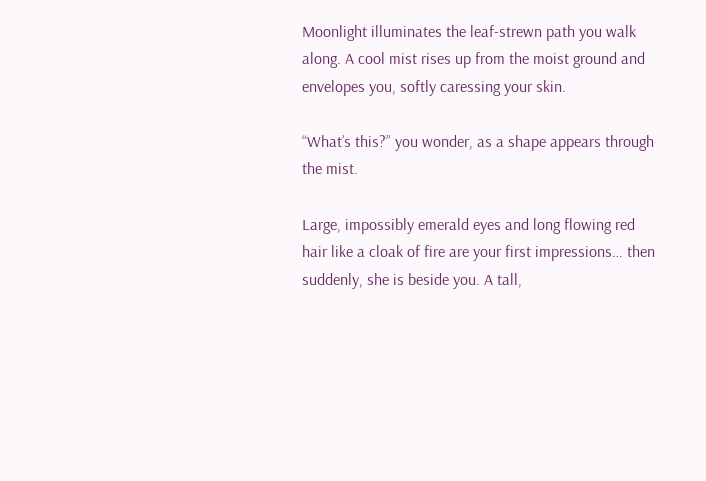Moonlight illuminates the leaf-strewn path you walk along. A cool mist rises up from the moist ground and envelopes you, softly caressing your skin.

“What’s this?” you wonder, as a shape appears through the mist.

Large, impossibly emerald eyes and long flowing red hair like a cloak of fire are your first impressions… then suddenly, she is beside you. A tall,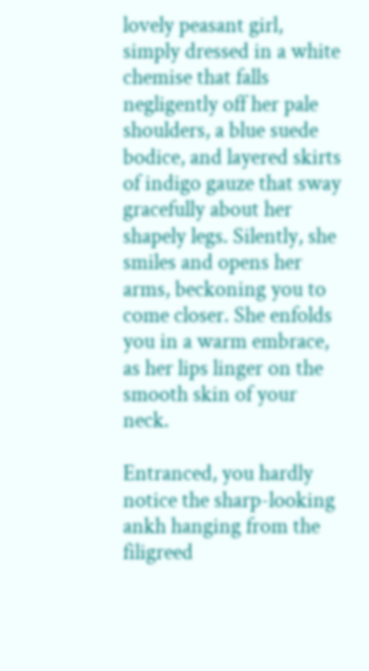lovely peasant girl, simply dressed in a white chemise that falls negligently off her pale shoulders, a blue suede bodice, and layered skirts of indigo gauze that sway gracefully about her shapely legs. Silently, she smiles and opens her arms, beckoning you to come closer. She enfolds you in a warm embrace, as her lips linger on the smooth skin of your neck.

Entranced, you hardly notice the sharp-looking ankh hanging from the filigreed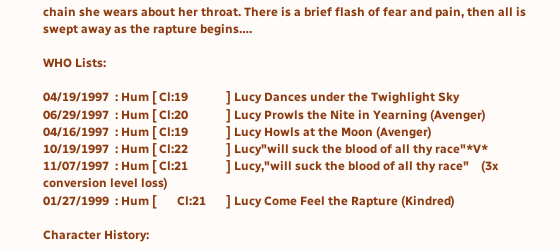chain she wears about her throat. There is a brief flash of fear and pain, then all is swept away as the rapture begins….

WHO Lists:

04/19/1997  : Hum [ Cl:19             ] Lucy Dances under the Twighlight Sky
06/29/1997  : Hum [ Cl:20             ] Lucy Prowls the Nite in Yearning (Avenger)
04/16/1997  : Hum [ Cl:19             ] Lucy Howls at the Moon (Avenger)
10/19/1997  : Hum [ Cl:22             ] Lucy"will suck the blood of all thy race"*V*
11/07/1997  : Hum [ Cl:21             ] Lucy,"will suck the blood of all thy race"    (3x conversion level loss)
01/27/1999  : Hum [       Cl:21       ] Lucy Come Feel the Rapture (Kindred)

Character History: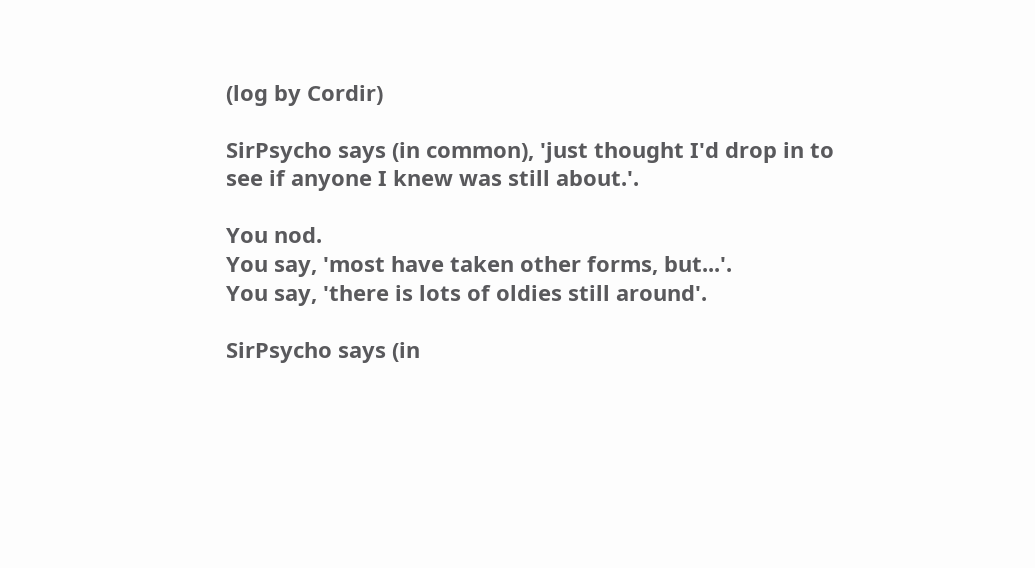(log by Cordir)

SirPsycho says (in common), 'just thought I'd drop in to see if anyone I knew was still about.'.

You nod.
You say, 'most have taken other forms, but...'.
You say, 'there is lots of oldies still around'.

SirPsycho says (in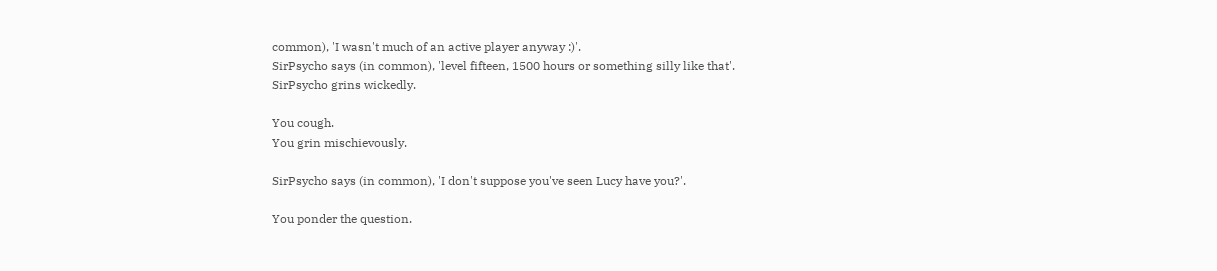common), 'I wasn't much of an active player anyway :)'.
SirPsycho says (in common), 'level fifteen, 1500 hours or something silly like that'.
SirPsycho grins wickedly.

You cough.
You grin mischievously.

SirPsycho says (in common), 'I don't suppose you've seen Lucy have you?'.

You ponder the question.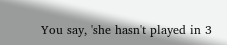You say, 'she hasn't played in 3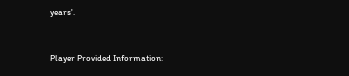years'.


Player Provided Information: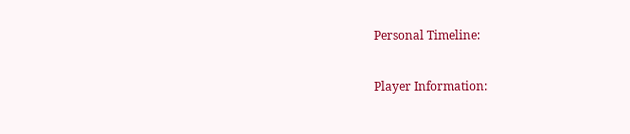Personal Timeline:

Player Information: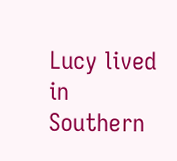Lucy lived in Southern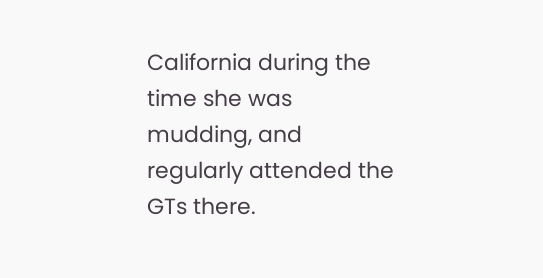California during the time she was mudding, and regularly attended the GTs there.